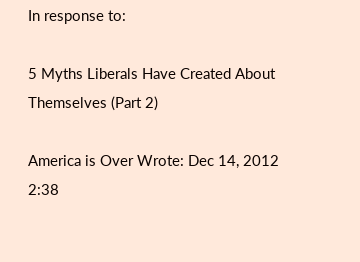In response to:

5 Myths Liberals Have Created About Themselves (Part 2)

America is Over Wrote: Dec 14, 2012 2:38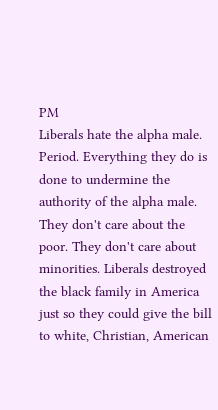PM
Liberals hate the alpha male. Period. Everything they do is done to undermine the authority of the alpha male. They don't care about the poor. They don't care about minorities. Liberals destroyed the black family in America just so they could give the bill to white, Christian, American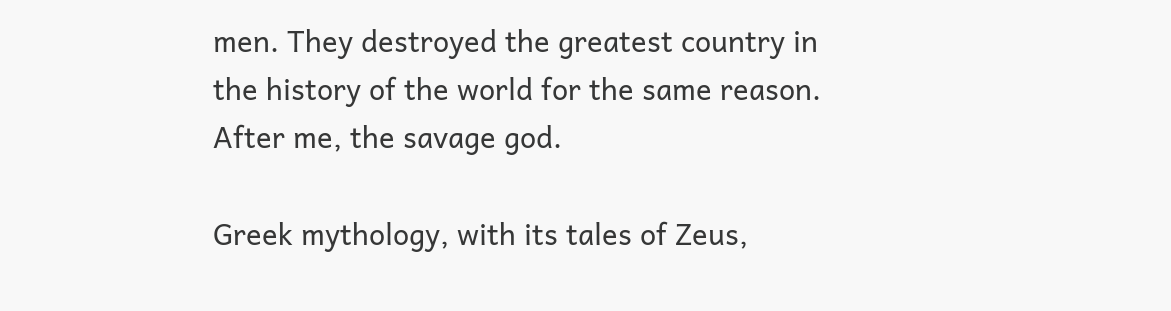men. They destroyed the greatest country in the history of the world for the same reason. After me, the savage god.

Greek mythology, with its tales of Zeus,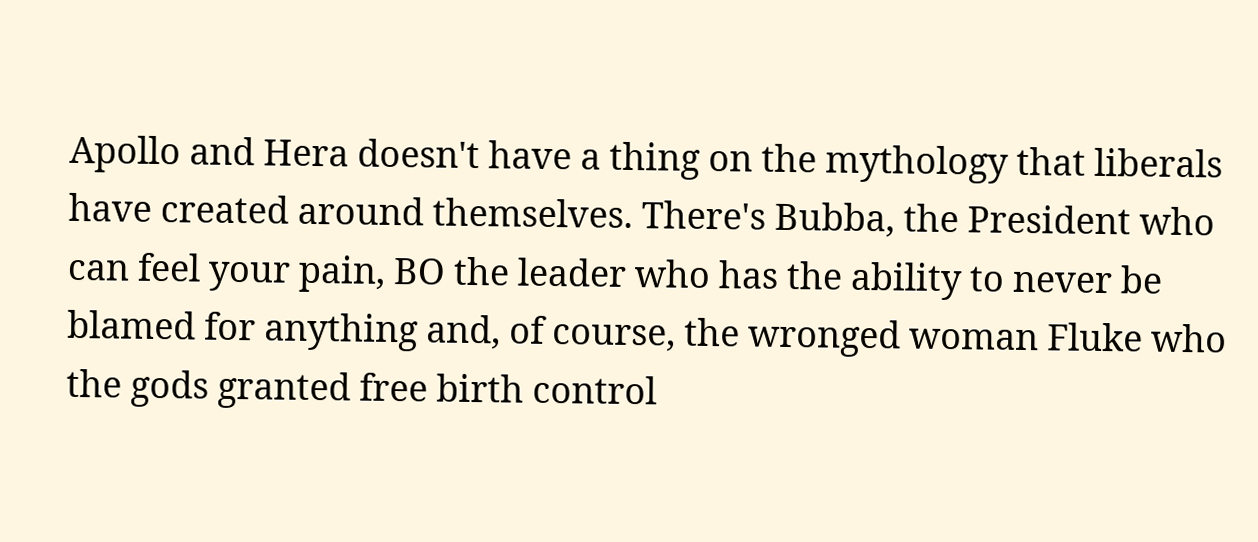Apollo and Hera doesn't have a thing on the mythology that liberals have created around themselves. There's Bubba, the President who can feel your pain, BO the leader who has the ability to never be blamed for anything and, of course, the wronged woman Fluke who the gods granted free birth control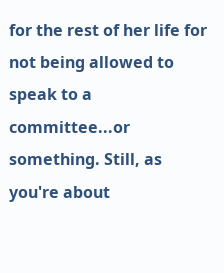for the rest of her life for not being allowed to speak to a committee...or something. Still, as you're about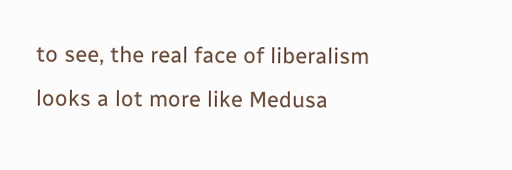to see, the real face of liberalism looks a lot more like Medusa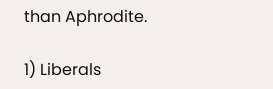than Aphrodite.

1) Liberals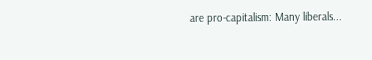are pro-capitalism: Many liberals...